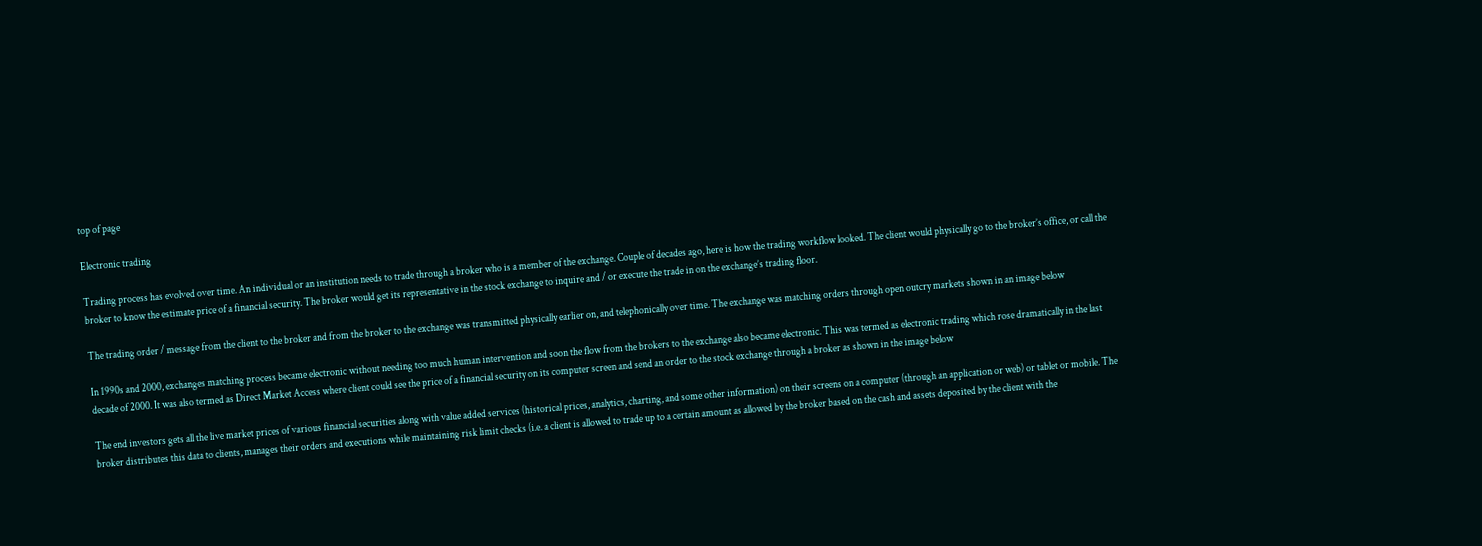top of page

Electronic trading

Trading process has evolved over time. An individual or an institution needs to trade through a broker who is a member of the exchange. Couple of decades ago, here is how the trading workflow looked. The client would physically go to the broker’s office, or call the broker to know the estimate price of a financial security. The broker would get its representative in the stock exchange to inquire and / or execute the trade in on the exchange’s trading floor.

The trading order / message from the client to the broker and from the broker to the exchange was transmitted physically earlier on, and telephonically over time. The exchange was matching orders through open outcry markets shown in an image below

In 1990s and 2000, exchanges matching process became electronic without needing too much human intervention and soon the flow from the brokers to the exchange also became electronic. This was termed as electronic trading which rose dramatically in the last decade of 2000. It was also termed as Direct Market Access where client could see the price of a financial security on its computer screen and send an order to the stock exchange through a broker as shown in the image below

The end investors gets all the live market prices of various financial securities along with value added services (historical prices, analytics, charting, and some other information) on their screens on a computer (through an application or web) or tablet or mobile. The broker distributes this data to clients, manages their orders and executions while maintaining risk limit checks (i.e. a client is allowed to trade up to a certain amount as allowed by the broker based on the cash and assets deposited by the client with the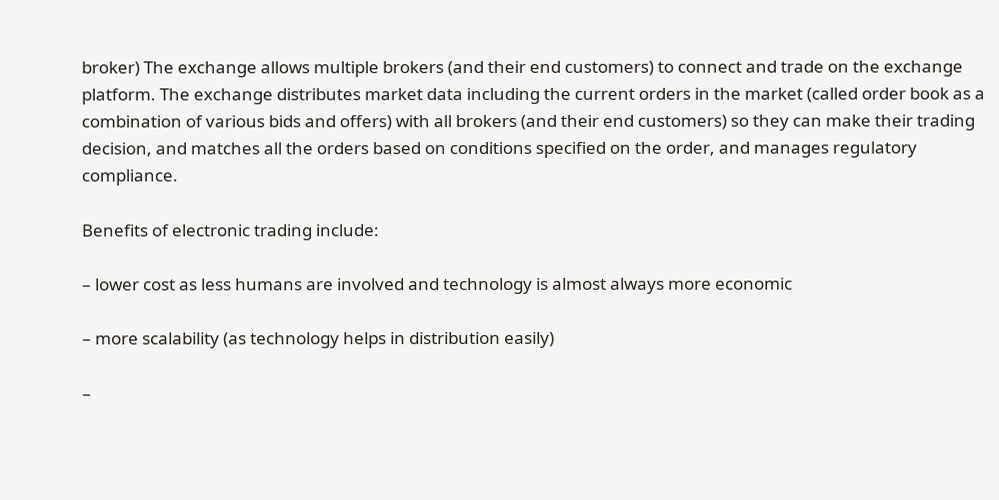broker) The exchange allows multiple brokers (and their end customers) to connect and trade on the exchange platform. The exchange distributes market data including the current orders in the market (called order book as a combination of various bids and offers) with all brokers (and their end customers) so they can make their trading decision, and matches all the orders based on conditions specified on the order, and manages regulatory compliance.

Benefits of electronic trading include:

– lower cost as less humans are involved and technology is almost always more economic

– more scalability (as technology helps in distribution easily)

–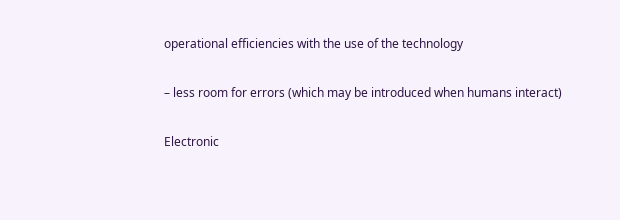operational efficiencies with the use of the technology

– less room for errors (which may be introduced when humans interact)

Electronic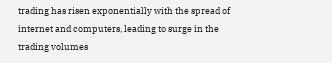trading has risen exponentially with the spread of internet and computers, leading to surge in the trading volumes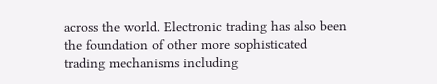across the world. Electronic trading has also been the foundation of other more sophisticated trading mechanisms including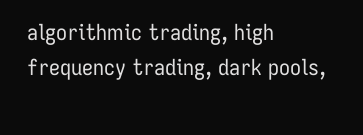algorithmic trading, high frequency trading, dark pools,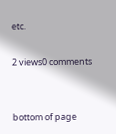etc.

2 views0 comments


bottom of page